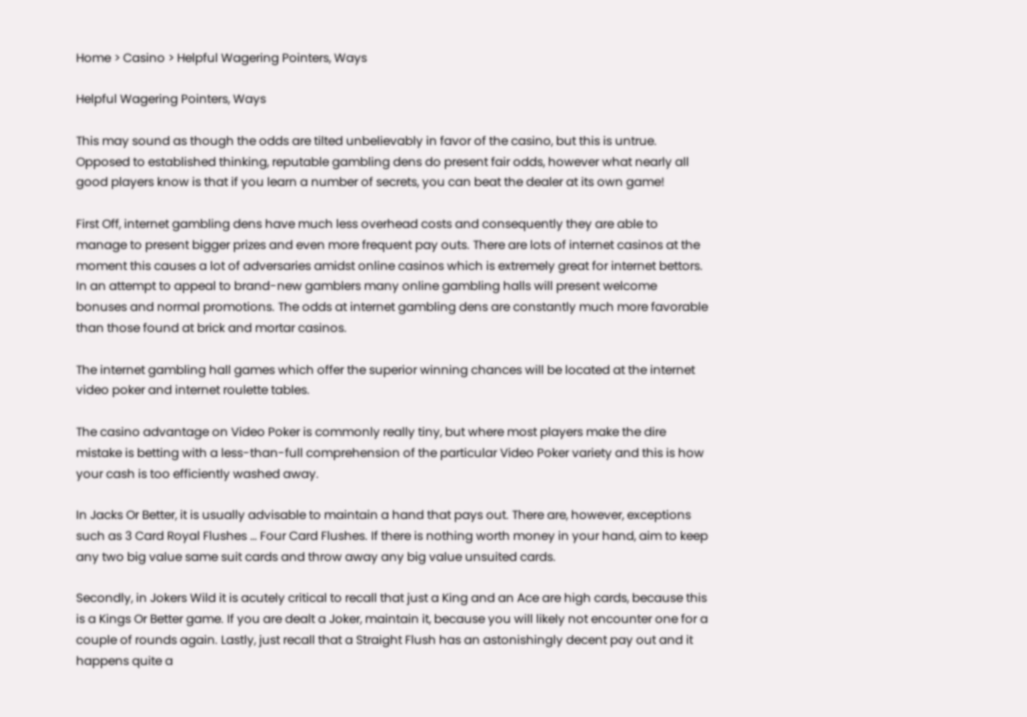Home > Casino > Helpful Wagering Pointers, Ways

Helpful Wagering Pointers, Ways

This may sound as though the odds are tilted unbelievably in favor of the casino, but this is untrue. Opposed to established thinking, reputable gambling dens do present fair odds, however what nearly all good players know is that if you learn a number of secrets, you can beat the dealer at its own game!

First Off, internet gambling dens have much less overhead costs and consequently they are able to manage to present bigger prizes and even more frequent pay outs. There are lots of internet casinos at the moment this causes a lot of adversaries amidst online casinos which is extremely great for internet bettors. In an attempt to appeal to brand-new gamblers many online gambling halls will present welcome bonuses and normal promotions. The odds at internet gambling dens are constantly much more favorable than those found at brick and mortar casinos.

The internet gambling hall games which offer the superior winning chances will be located at the internet video poker and internet roulette tables.

The casino advantage on Video Poker is commonly really tiny, but where most players make the dire mistake is betting with a less-than-full comprehension of the particular Video Poker variety and this is how your cash is too efficiently washed away.

In Jacks Or Better, it is usually advisable to maintain a hand that pays out. There are, however, exceptions such as 3 Card Royal Flushes … Four Card Flushes. If there is nothing worth money in your hand, aim to keep any two big value same suit cards and throw away any big value unsuited cards.

Secondly, in Jokers Wild it is acutely critical to recall that just a King and an Ace are high cards, because this is a Kings Or Better game. If you are dealt a Joker, maintain it, because you will likely not encounter one for a couple of rounds again. Lastly, just recall that a Straight Flush has an astonishingly decent pay out and it happens quite a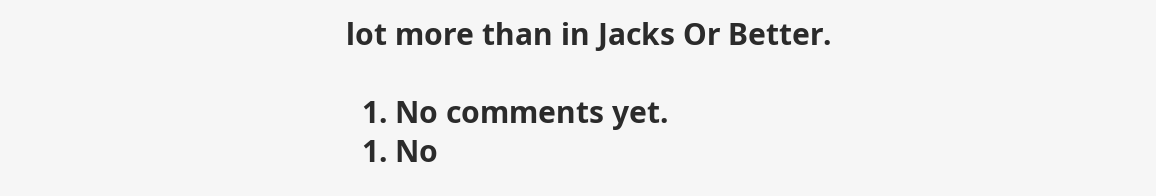lot more than in Jacks Or Better.

  1. No comments yet.
  1. No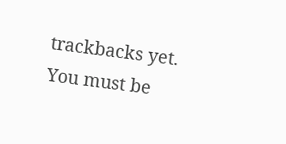trackbacks yet.
You must be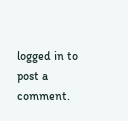logged in to post a comment.